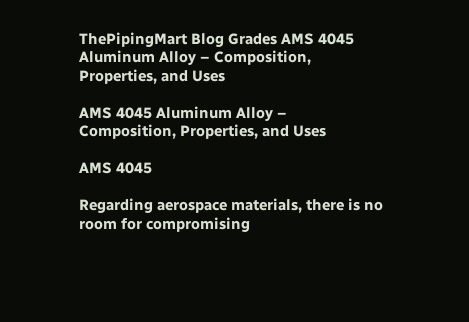ThePipingMart Blog Grades AMS 4045 Aluminum Alloy – Composition, Properties, and Uses

AMS 4045 Aluminum Alloy – Composition, Properties, and Uses

AMS 4045

Regarding aerospace materials, there is no room for compromising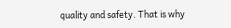quality and safety. That is why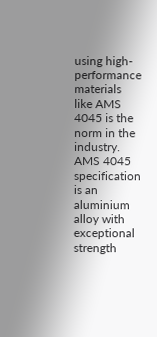using high-performance materials like AMS 4045 is the norm in the industry. AMS 4045 specification is an aluminium alloy with exceptional strength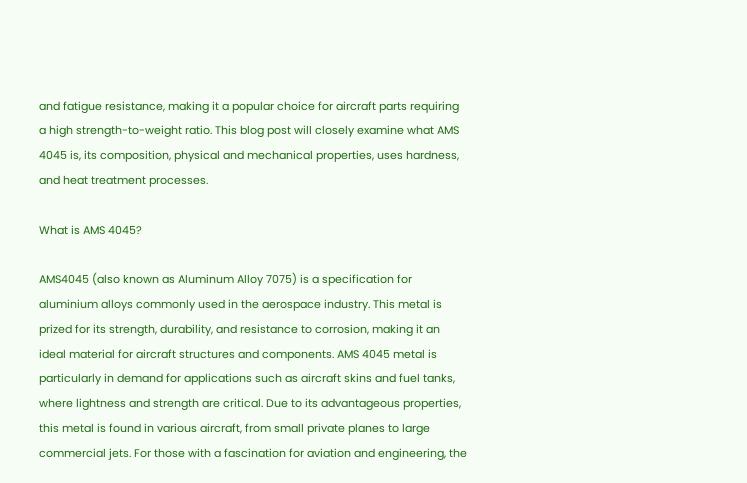and fatigue resistance, making it a popular choice for aircraft parts requiring a high strength-to-weight ratio. This blog post will closely examine what AMS 4045 is, its composition, physical and mechanical properties, uses hardness, and heat treatment processes.

What is AMS 4045?

AMS4045 (also known as Aluminum Alloy 7075) is a specification for aluminium alloys commonly used in the aerospace industry. This metal is prized for its strength, durability, and resistance to corrosion, making it an ideal material for aircraft structures and components. AMS 4045 metal is particularly in demand for applications such as aircraft skins and fuel tanks, where lightness and strength are critical. Due to its advantageous properties, this metal is found in various aircraft, from small private planes to large commercial jets. For those with a fascination for aviation and engineering, the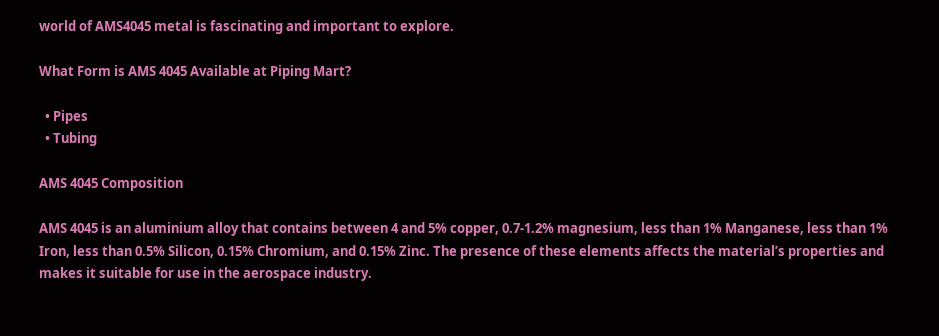world of AMS4045 metal is fascinating and important to explore.

What Form is AMS 4045 Available at Piping Mart?

  • Pipes
  • Tubing

AMS 4045 Composition

AMS 4045 is an aluminium alloy that contains between 4 and 5% copper, 0.7-1.2% magnesium, less than 1% Manganese, less than 1% Iron, less than 0.5% Silicon, 0.15% Chromium, and 0.15% Zinc. The presence of these elements affects the material’s properties and makes it suitable for use in the aerospace industry.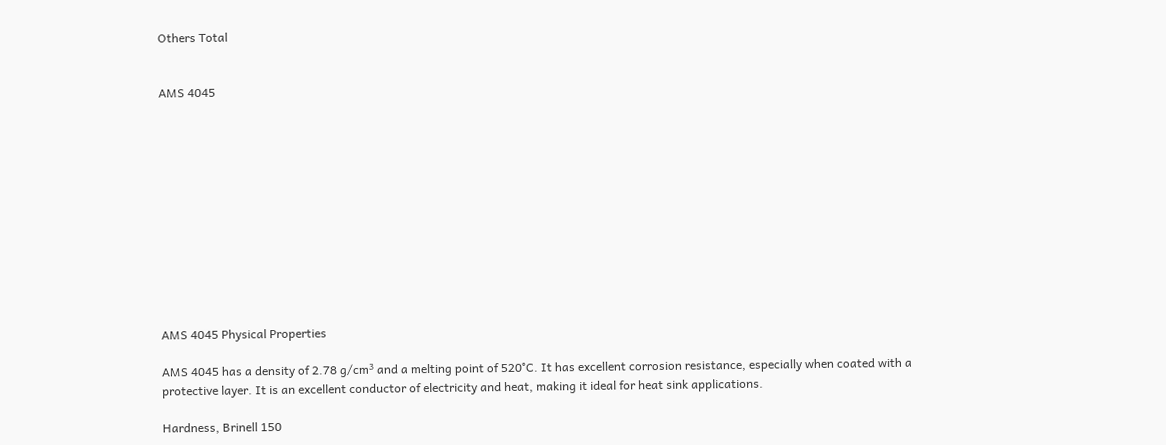Others Total


AMS 4045












AMS 4045 Physical Properties

AMS 4045 has a density of 2.78 g/cm³ and a melting point of 520°C. It has excellent corrosion resistance, especially when coated with a protective layer. It is an excellent conductor of electricity and heat, making it ideal for heat sink applications.

Hardness, Brinell 150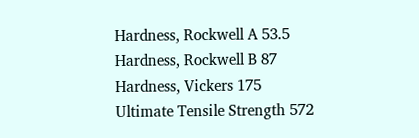Hardness, Rockwell A 53.5
Hardness, Rockwell B 87
Hardness, Vickers 175
Ultimate Tensile Strength 572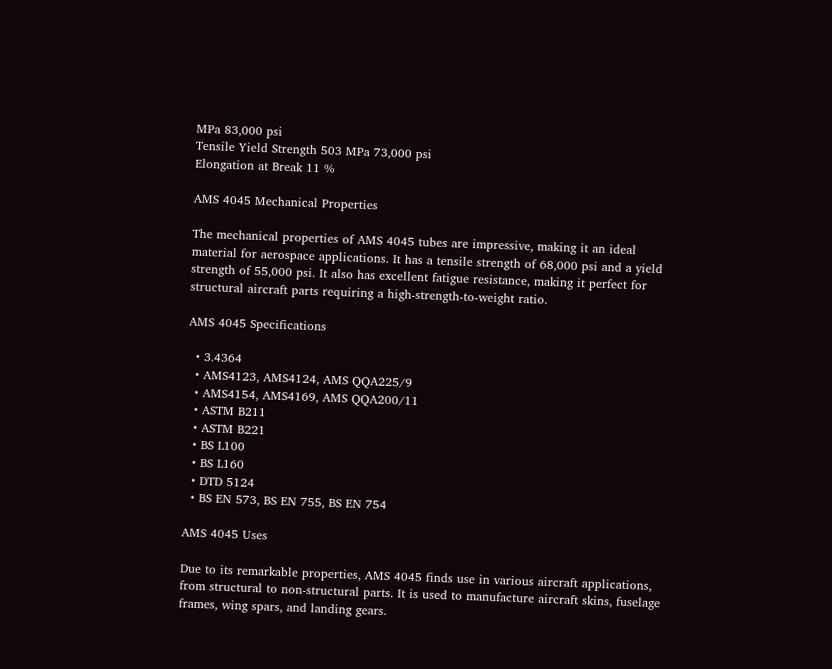MPa 83,000 psi
Tensile Yield Strength 503 MPa 73,000 psi
Elongation at Break 11 %

AMS 4045 Mechanical Properties

The mechanical properties of AMS 4045 tubes are impressive, making it an ideal material for aerospace applications. It has a tensile strength of 68,000 psi and a yield strength of 55,000 psi. It also has excellent fatigue resistance, making it perfect for structural aircraft parts requiring a high-strength-to-weight ratio.

AMS 4045 Specifications

  • 3.4364
  • AMS4123, AMS4124, AMS QQA225/9
  • AMS4154, AMS4169, AMS QQA200/11
  • ASTM B211
  • ASTM B221
  • BS L100
  • BS L160
  • DTD 5124
  • BS EN 573, BS EN 755, BS EN 754

AMS 4045 Uses

Due to its remarkable properties, AMS 4045 finds use in various aircraft applications, from structural to non-structural parts. It is used to manufacture aircraft skins, fuselage frames, wing spars, and landing gears.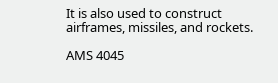It is also used to construct airframes, missiles, and rockets.

AMS 4045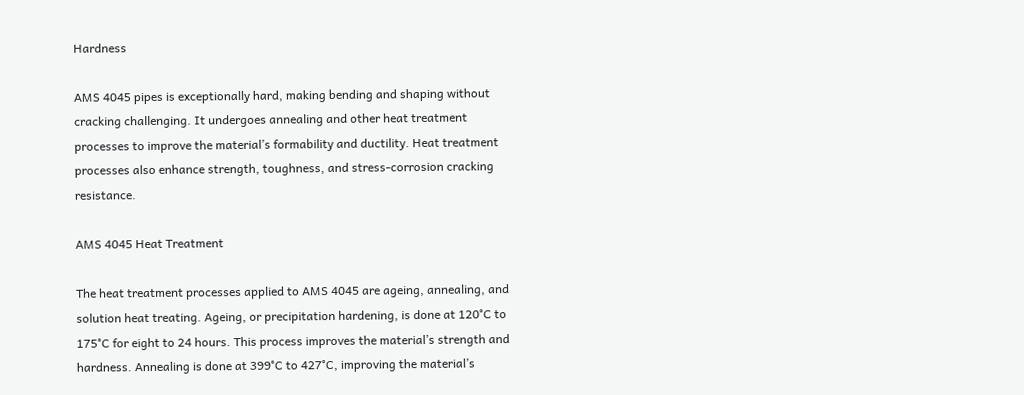Hardness

AMS 4045 pipes is exceptionally hard, making bending and shaping without cracking challenging. It undergoes annealing and other heat treatment processes to improve the material’s formability and ductility. Heat treatment processes also enhance strength, toughness, and stress-corrosion cracking resistance.

AMS 4045 Heat Treatment

The heat treatment processes applied to AMS 4045 are ageing, annealing, and solution heat treating. Ageing, or precipitation hardening, is done at 120°C to 175°C for eight to 24 hours. This process improves the material’s strength and hardness. Annealing is done at 399°C to 427°C, improving the material’s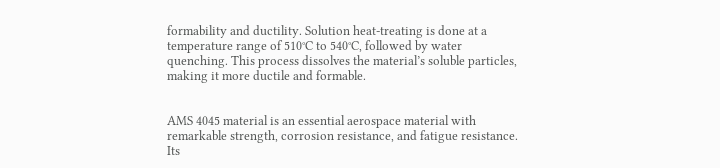formability and ductility. Solution heat-treating is done at a temperature range of 510°C to 540°C, followed by water quenching. This process dissolves the material’s soluble particles, making it more ductile and formable.


AMS 4045 material is an essential aerospace material with remarkable strength, corrosion resistance, and fatigue resistance. Its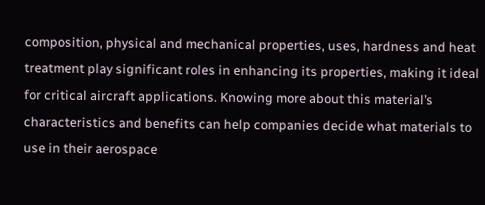composition, physical and mechanical properties, uses, hardness and heat treatment play significant roles in enhancing its properties, making it ideal for critical aircraft applications. Knowing more about this material’s characteristics and benefits can help companies decide what materials to use in their aerospace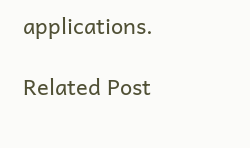applications.

Related Post